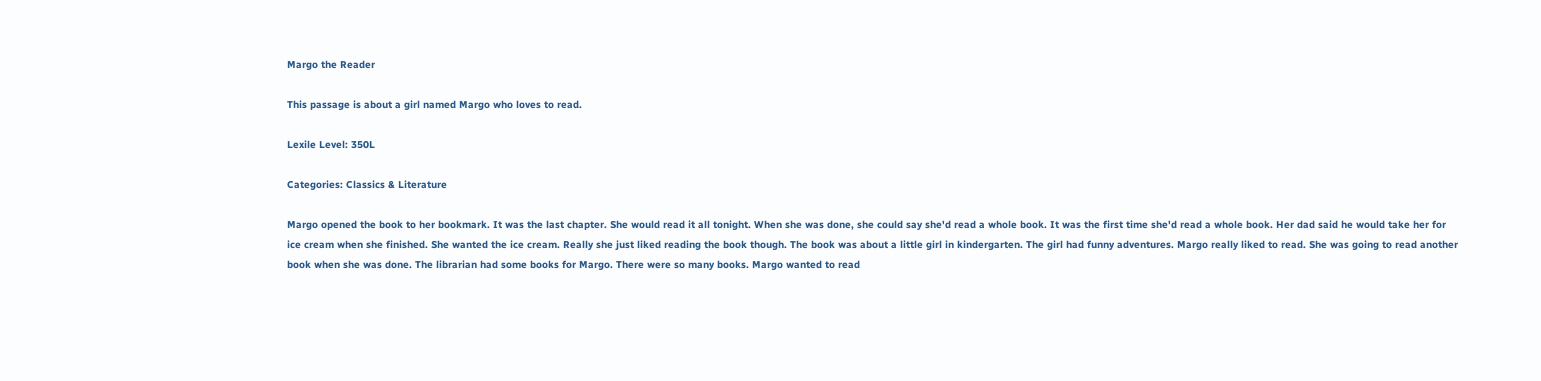Margo the Reader

This passage is about a girl named Margo who loves to read.

Lexile Level: 350L

Categories: Classics & Literature

Margo opened the book to her bookmark. It was the last chapter. She would read it all tonight. When she was done, she could say she'd read a whole book. It was the first time she'd read a whole book. Her dad said he would take her for ice cream when she finished. She wanted the ice cream. Really she just liked reading the book though. The book was about a little girl in kindergarten. The girl had funny adventures. Margo really liked to read. She was going to read another book when she was done. The librarian had some books for Margo. There were so many books. Margo wanted to read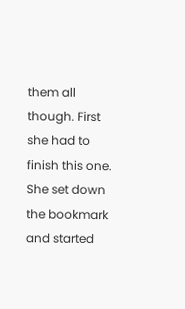them all though. First she had to finish this one. She set down the bookmark and started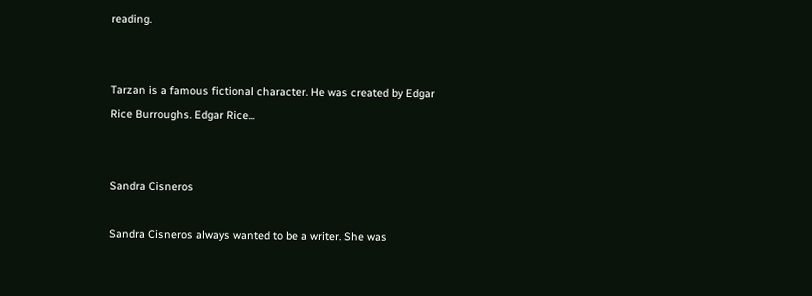reading.


Tarzan is a famous fictional character. He was created by Edgar Rice Burroughs. Edgar Rice...


Sandra Cisneros

Sandra Cisneros always wanted to be a writer. She was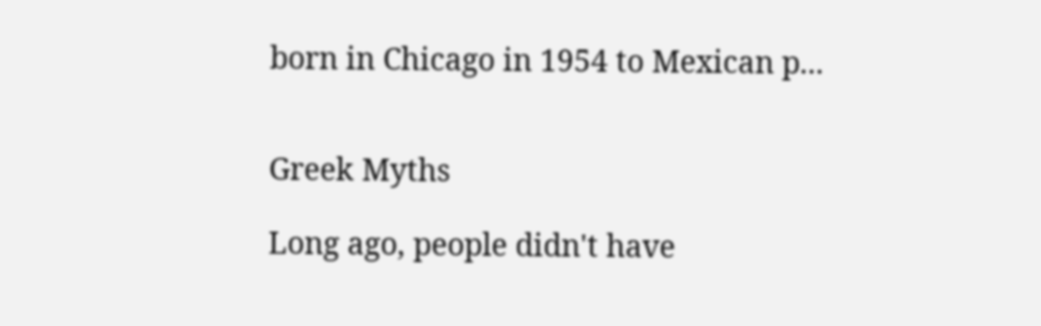born in Chicago in 1954 to Mexican p...


Greek Myths

Long ago, people didn't have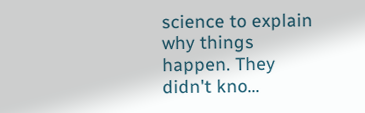science to explain why things happen. They didn't kno...